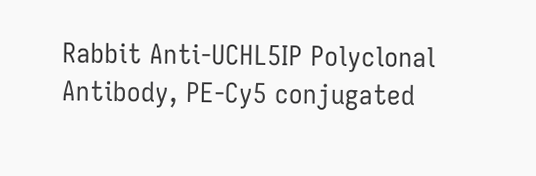Rabbit Anti-UCHL5IP Polyclonal Antibody, PE-Cy5 conjugated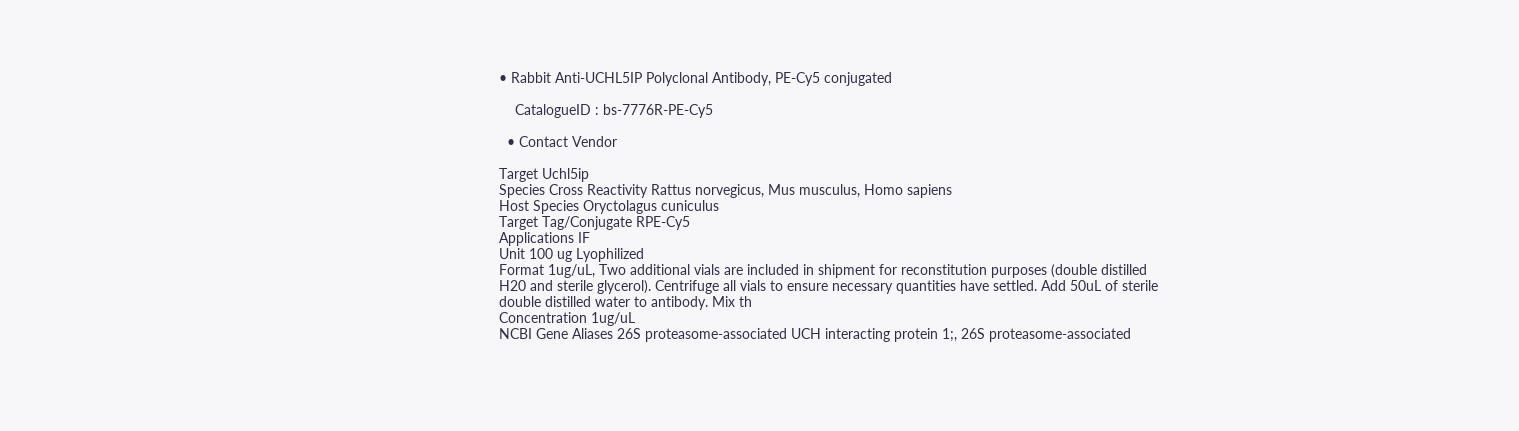• Rabbit Anti-UCHL5IP Polyclonal Antibody, PE-Cy5 conjugated

    CatalogueID : bs-7776R-PE-Cy5

  • Contact Vendor

Target Uchl5ip
Species Cross Reactivity Rattus norvegicus, Mus musculus, Homo sapiens
Host Species Oryctolagus cuniculus
Target Tag/Conjugate RPE-Cy5
Applications IF
Unit 100 ug Lyophilized
Format 1ug/uL, Two additional vials are included in shipment for reconstitution purposes (double distilled H20 and sterile glycerol). Centrifuge all vials to ensure necessary quantities have settled. Add 50uL of sterile double distilled water to antibody. Mix th
Concentration 1ug/uL
NCBI Gene Aliases 26S proteasome-associated UCH interacting protein 1;, 26S proteasome-associated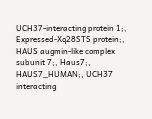UCH37-interacting protein 1;, Expressed-Xq28STS protein;, HAUS augmin-like complex subunit 7;, Haus7;, HAUS7_HUMAN;, UCH37 interacting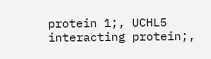protein 1;, UCHL5 interacting protein;,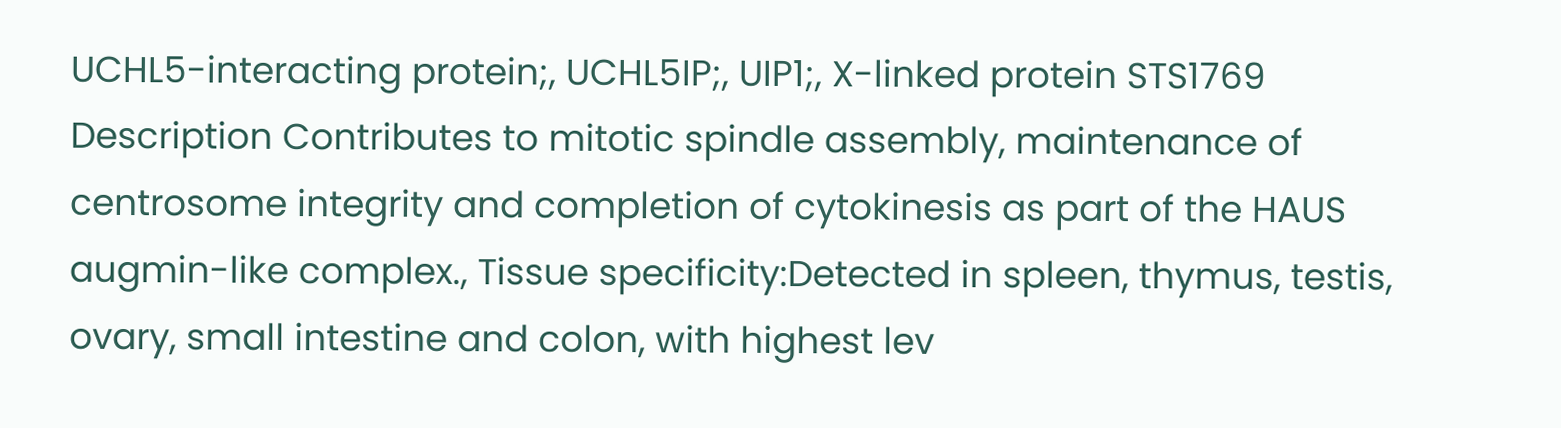UCHL5-interacting protein;, UCHL5IP;, UIP1;, X-linked protein STS1769
Description Contributes to mitotic spindle assembly, maintenance of centrosome integrity and completion of cytokinesis as part of the HAUS augmin-like complex., Tissue specificity:Detected in spleen, thymus, testis, ovary, small intestine and colon, with highest lev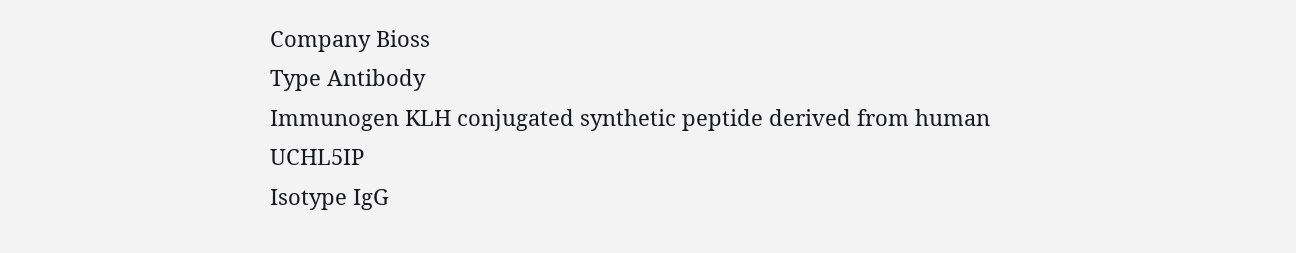Company Bioss
Type Antibody
Immunogen KLH conjugated synthetic peptide derived from human UCHL5IP
Isotype IgG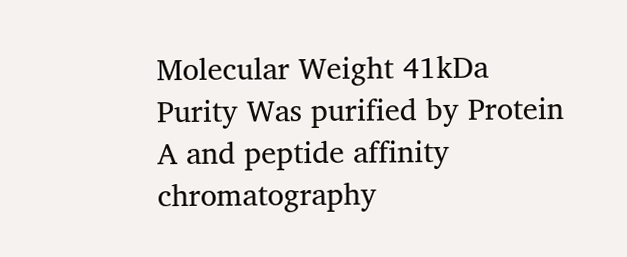Molecular Weight 41kDa
Purity Was purified by Protein A and peptide affinity chromatography